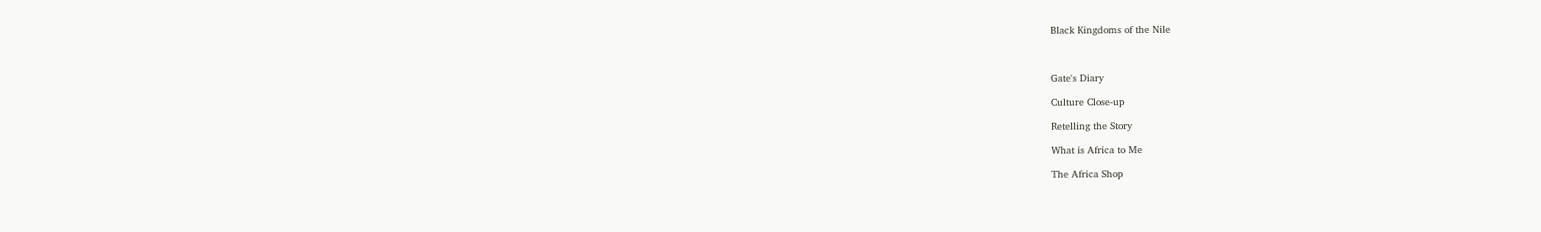Black Kingdoms of the Nile



Gate's Diary

Culture Close-up

Retelling the Story

What is Africa to Me

The Africa Shop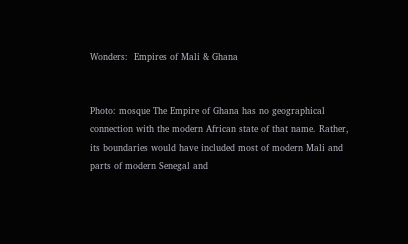Wonders:  Empires of Mali & Ghana


Photo: mosque The Empire of Ghana has no geographical connection with the modern African state of that name. Rather, its boundaries would have included most of modern Mali and parts of modern Senegal and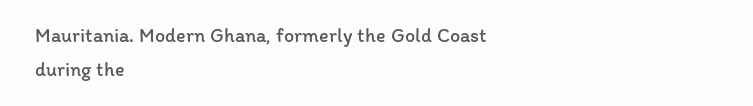Mauritania. Modern Ghana, formerly the Gold Coast during the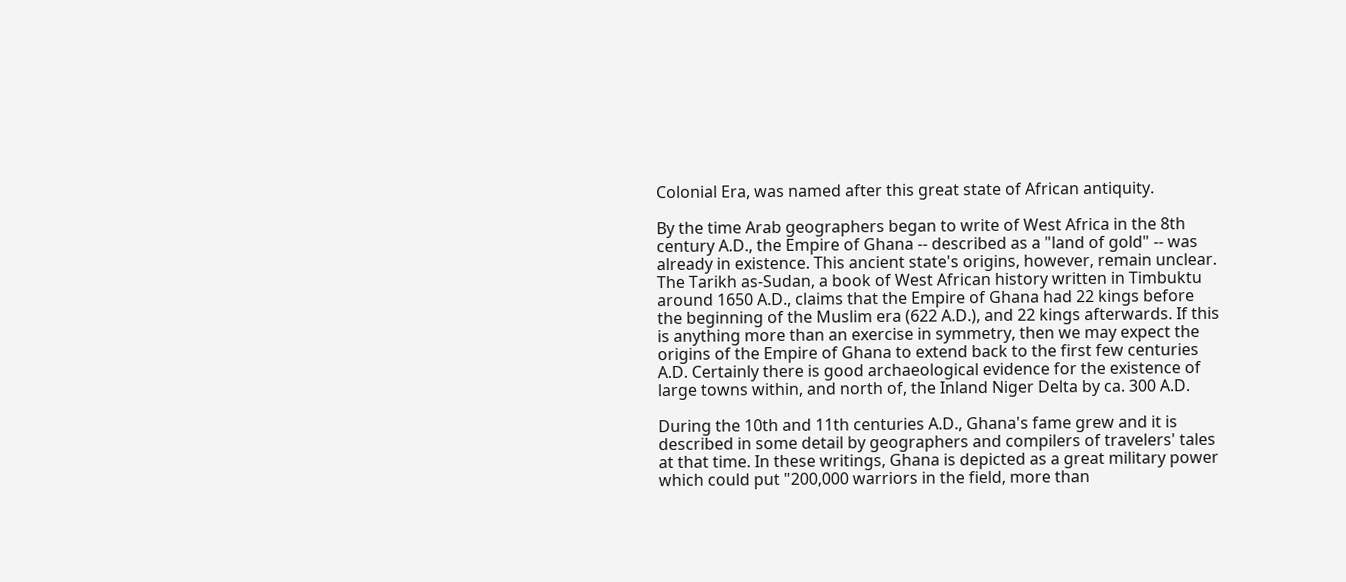Colonial Era, was named after this great state of African antiquity.

By the time Arab geographers began to write of West Africa in the 8th century A.D., the Empire of Ghana -- described as a "land of gold" -- was already in existence. This ancient state's origins, however, remain unclear. The Tarikh as-Sudan, a book of West African history written in Timbuktu around 1650 A.D., claims that the Empire of Ghana had 22 kings before the beginning of the Muslim era (622 A.D.), and 22 kings afterwards. If this is anything more than an exercise in symmetry, then we may expect the origins of the Empire of Ghana to extend back to the first few centuries A.D. Certainly there is good archaeological evidence for the existence of large towns within, and north of, the Inland Niger Delta by ca. 300 A.D.

During the 10th and 11th centuries A.D., Ghana's fame grew and it is described in some detail by geographers and compilers of travelers' tales at that time. In these writings, Ghana is depicted as a great military power which could put "200,000 warriors in the field, more than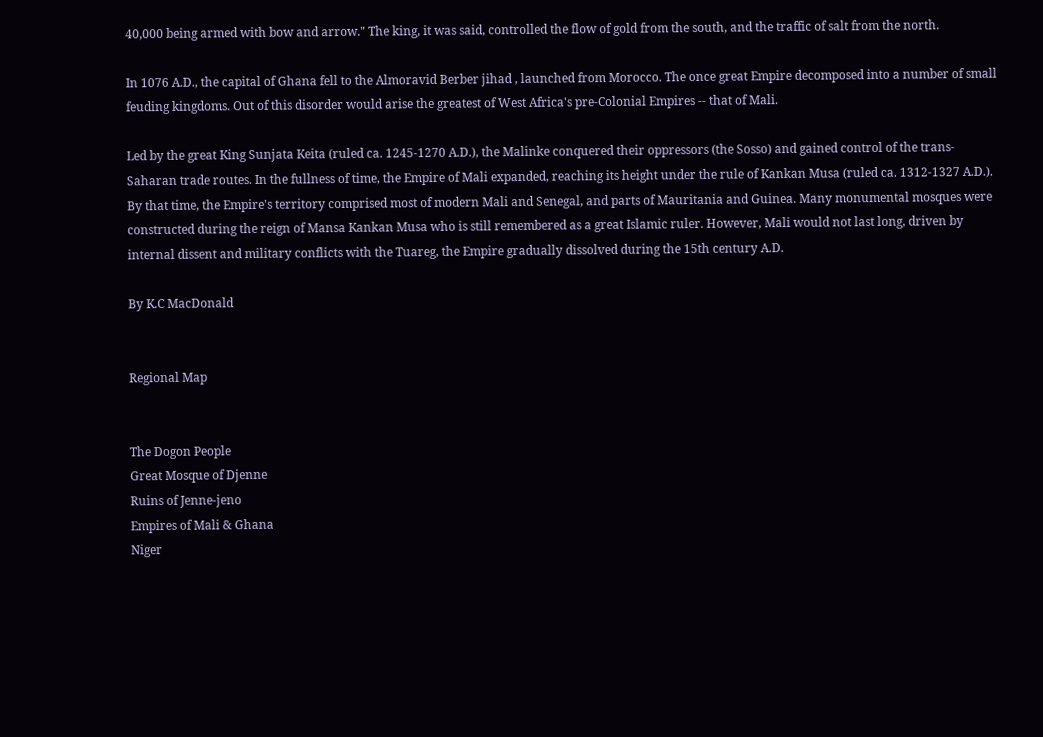40,000 being armed with bow and arrow." The king, it was said, controlled the flow of gold from the south, and the traffic of salt from the north.

In 1076 A.D., the capital of Ghana fell to the Almoravid Berber jihad , launched from Morocco. The once great Empire decomposed into a number of small feuding kingdoms. Out of this disorder would arise the greatest of West Africa's pre-Colonial Empires -- that of Mali.

Led by the great King Sunjata Keita (ruled ca. 1245-1270 A.D.), the Malinke conquered their oppressors (the Sosso) and gained control of the trans-Saharan trade routes. In the fullness of time, the Empire of Mali expanded, reaching its height under the rule of Kankan Musa (ruled ca. 1312-1327 A.D.). By that time, the Empire's territory comprised most of modern Mali and Senegal, and parts of Mauritania and Guinea. Many monumental mosques were constructed during the reign of Mansa Kankan Musa who is still remembered as a great Islamic ruler. However, Mali would not last long, driven by internal dissent and military conflicts with the Tuareg, the Empire gradually dissolved during the 15th century A.D.

By K.C MacDonald


Regional Map


The Dogon People
Great Mosque of Djenne
Ruins of Jenne-jeno
Empires of Mali & Ghana
Niger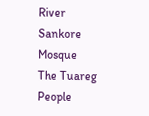River
Sankore Mosque
The Tuareg People